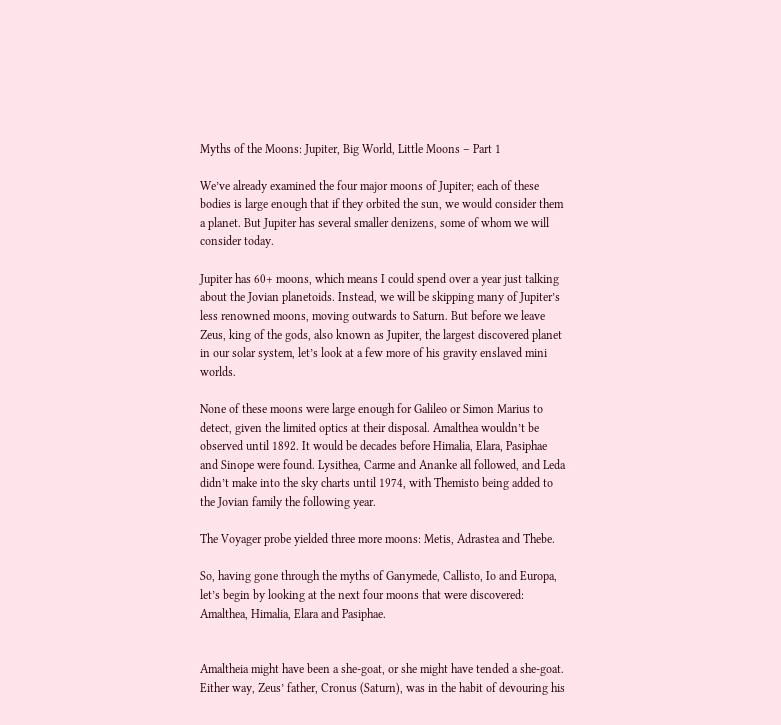Myths of the Moons: Jupiter, Big World, Little Moons – Part 1

We’ve already examined the four major moons of Jupiter; each of these bodies is large enough that if they orbited the sun, we would consider them a planet. But Jupiter has several smaller denizens, some of whom we will consider today.

Jupiter has 60+ moons, which means I could spend over a year just talking about the Jovian planetoids. Instead, we will be skipping many of Jupiter’s less renowned moons, moving outwards to Saturn. But before we leave Zeus, king of the gods, also known as Jupiter, the largest discovered planet in our solar system, let’s look at a few more of his gravity enslaved mini worlds.

None of these moons were large enough for Galileo or Simon Marius to detect, given the limited optics at their disposal. Amalthea wouldn’t be observed until 1892. It would be decades before Himalia, Elara, Pasiphae and Sinope were found. Lysithea, Carme and Ananke all followed, and Leda didn’t make into the sky charts until 1974, with Themisto being added to the Jovian family the following year.

The Voyager probe yielded three more moons: Metis, Adrastea and Thebe.

So, having gone through the myths of Ganymede, Callisto, Io and Europa, let’s begin by looking at the next four moons that were discovered: Amalthea, Himalia, Elara and Pasiphae.


Amaltheia might have been a she-goat, or she might have tended a she-goat. Either way, Zeus’ father, Cronus (Saturn), was in the habit of devouring his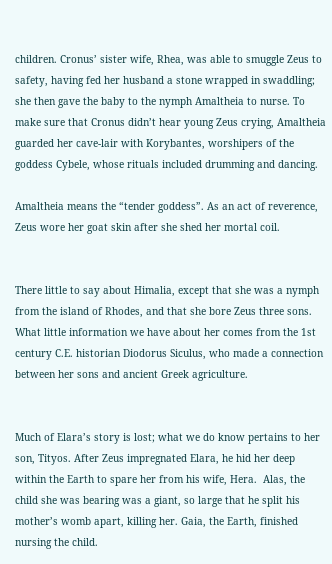children. Cronus’ sister wife, Rhea, was able to smuggle Zeus to safety, having fed her husband a stone wrapped in swaddling; she then gave the baby to the nymph Amaltheia to nurse. To make sure that Cronus didn’t hear young Zeus crying, Amaltheia guarded her cave-lair with Korybantes, worshipers of the goddess Cybele, whose rituals included drumming and dancing.

Amaltheia means the “tender goddess”. As an act of reverence, Zeus wore her goat skin after she shed her mortal coil.


There little to say about Himalia, except that she was a nymph from the island of Rhodes, and that she bore Zeus three sons. What little information we have about her comes from the 1st century C.E. historian Diodorus Siculus, who made a connection between her sons and ancient Greek agriculture.


Much of Elara’s story is lost; what we do know pertains to her son, Tityos. After Zeus impregnated Elara, he hid her deep within the Earth to spare her from his wife, Hera.  Alas, the child she was bearing was a giant, so large that he split his mother’s womb apart, killing her. Gaia, the Earth, finished nursing the child.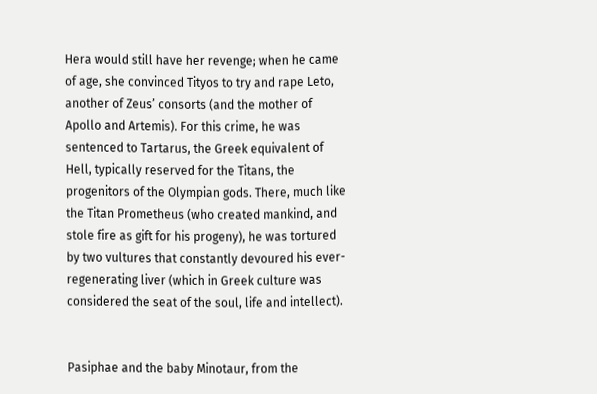Hera would still have her revenge; when he came of age, she convinced Tityos to try and rape Leto, another of Zeus’ consorts (and the mother of Apollo and Artemis). For this crime, he was sentenced to Tartarus, the Greek equivalent of Hell, typically reserved for the Titans, the progenitors of the Olympian gods. There, much like the Titan Prometheus (who created mankind, and stole fire as gift for his progeny), he was tortured by two vultures that constantly devoured his ever-regenerating liver (which in Greek culture was considered the seat of the soul, life and intellect).


Pasiphae and the baby Minotaur, from the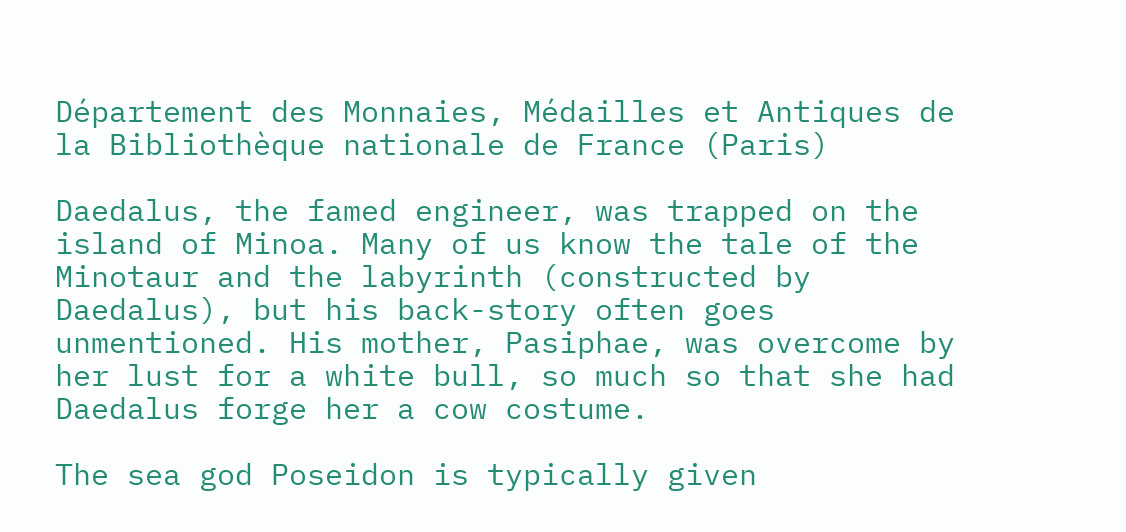Département des Monnaies, Médailles et Antiques de la Bibliothèque nationale de France (Paris)

Daedalus, the famed engineer, was trapped on the island of Minoa. Many of us know the tale of the Minotaur and the labyrinth (constructed by Daedalus), but his back-story often goes unmentioned. His mother, Pasiphae, was overcome by her lust for a white bull, so much so that she had Daedalus forge her a cow costume.

The sea god Poseidon is typically given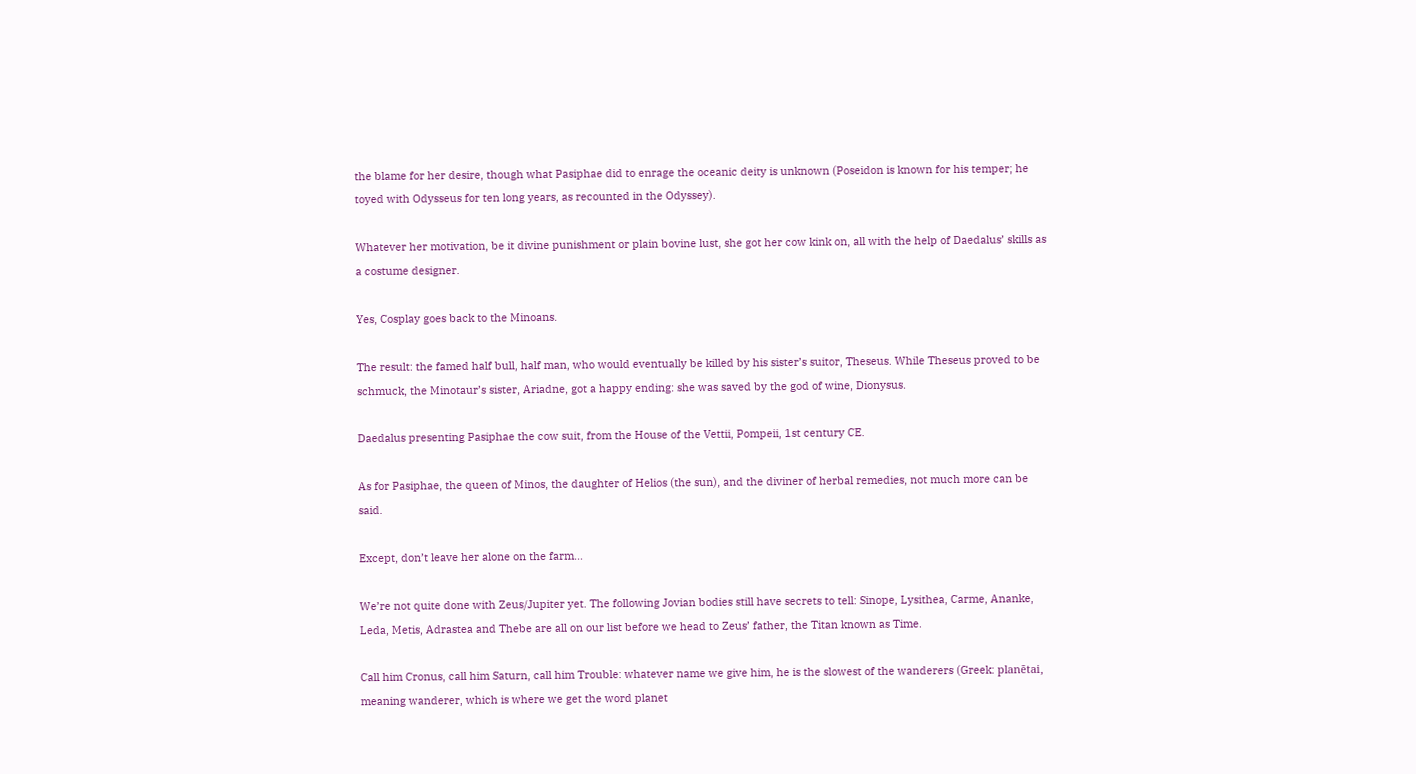the blame for her desire, though what Pasiphae did to enrage the oceanic deity is unknown (Poseidon is known for his temper; he toyed with Odysseus for ten long years, as recounted in the Odyssey).

Whatever her motivation, be it divine punishment or plain bovine lust, she got her cow kink on, all with the help of Daedalus’ skills as a costume designer.

Yes, Cosplay goes back to the Minoans.

The result: the famed half bull, half man, who would eventually be killed by his sister’s suitor, Theseus. While Theseus proved to be schmuck, the Minotaur’s sister, Ariadne, got a happy ending: she was saved by the god of wine, Dionysus.

Daedalus presenting Pasiphae the cow suit, from the House of the Vettii, Pompeii, 1st century CE.

As for Pasiphae, the queen of Minos, the daughter of Helios (the sun), and the diviner of herbal remedies, not much more can be said.

Except, don’t leave her alone on the farm…

We’re not quite done with Zeus/Jupiter yet. The following Jovian bodies still have secrets to tell: Sinope, Lysithea, Carme, Ananke, Leda, Metis, Adrastea and Thebe are all on our list before we head to Zeus’ father, the Titan known as Time.

Call him Cronus, call him Saturn, call him Trouble: whatever name we give him, he is the slowest of the wanderers (Greek: planētai, meaning wanderer, which is where we get the word planet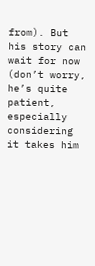from). But his story can wait for now (don’t worry, he’s quite patient, especially considering it takes him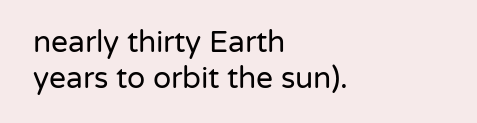nearly thirty Earth years to orbit the sun).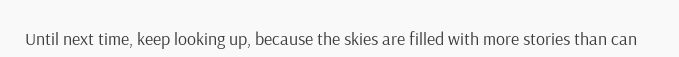Until next time, keep looking up, because the skies are filled with more stories than can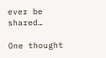ever be shared…

One thought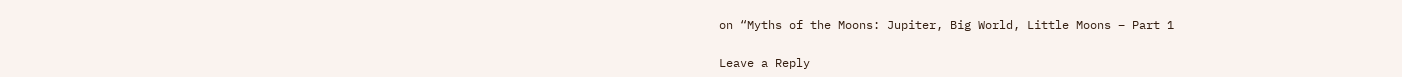on “Myths of the Moons: Jupiter, Big World, Little Moons – Part 1

Leave a Reply